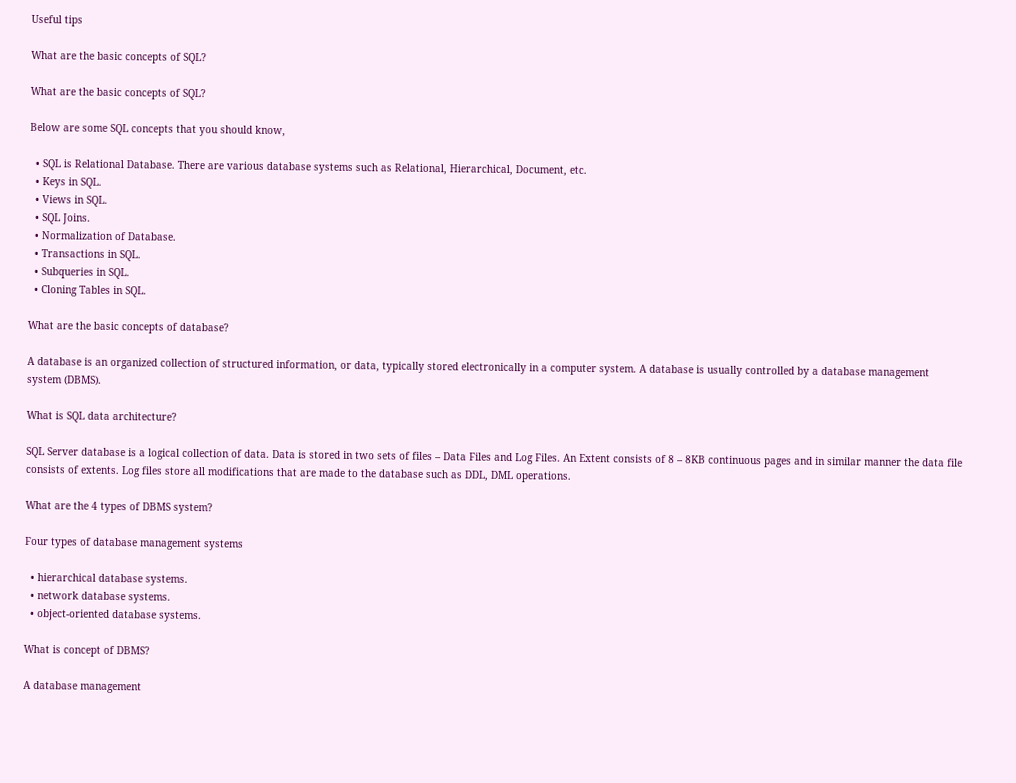Useful tips

What are the basic concepts of SQL?

What are the basic concepts of SQL?

Below are some SQL concepts that you should know,

  • SQL is Relational Database. There are various database systems such as Relational, Hierarchical, Document, etc.
  • Keys in SQL.
  • Views in SQL.
  • SQL Joins.
  • Normalization of Database.
  • Transactions in SQL.
  • Subqueries in SQL.
  • Cloning Tables in SQL.

What are the basic concepts of database?

A database is an organized collection of structured information, or data, typically stored electronically in a computer system. A database is usually controlled by a database management system (DBMS).

What is SQL data architecture?

SQL Server database is a logical collection of data. Data is stored in two sets of files – Data Files and Log Files. An Extent consists of 8 – 8KB continuous pages and in similar manner the data file consists of extents. Log files store all modifications that are made to the database such as DDL, DML operations.

What are the 4 types of DBMS system?

Four types of database management systems

  • hierarchical database systems.
  • network database systems.
  • object-oriented database systems.

What is concept of DBMS?

A database management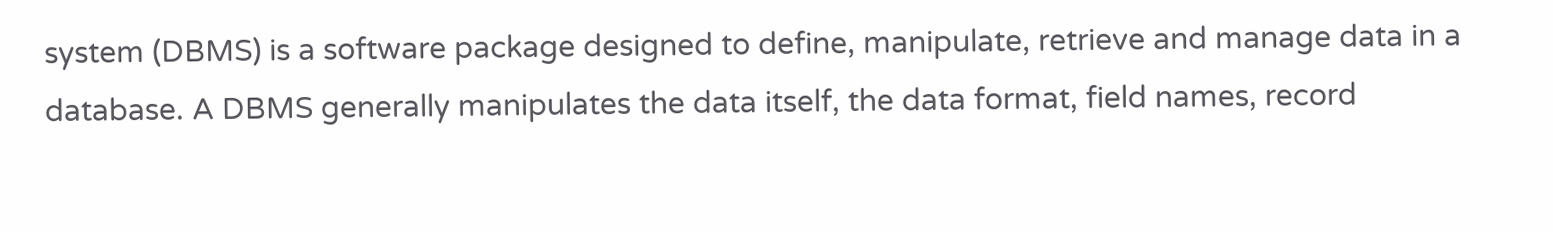system (DBMS) is a software package designed to define, manipulate, retrieve and manage data in a database. A DBMS generally manipulates the data itself, the data format, field names, record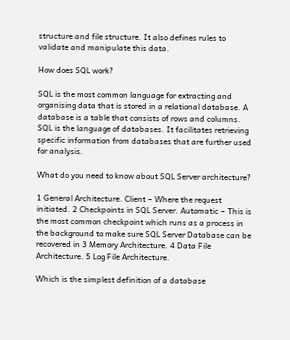structure and file structure. It also defines rules to validate and manipulate this data.

How does SQL work?

SQL is the most common language for extracting and organising data that is stored in a relational database. A database is a table that consists of rows and columns. SQL is the language of databases. It facilitates retrieving specific information from databases that are further used for analysis.

What do you need to know about SQL Server architecture?

1 General Architecture. Client − Where the request initiated. 2 Checkpoints in SQL Server. Automatic − This is the most common checkpoint which runs as a process in the background to make sure SQL Server Database can be recovered in 3 Memory Architecture. 4 Data File Architecture. 5 Log File Architecture.

Which is the simplest definition of a database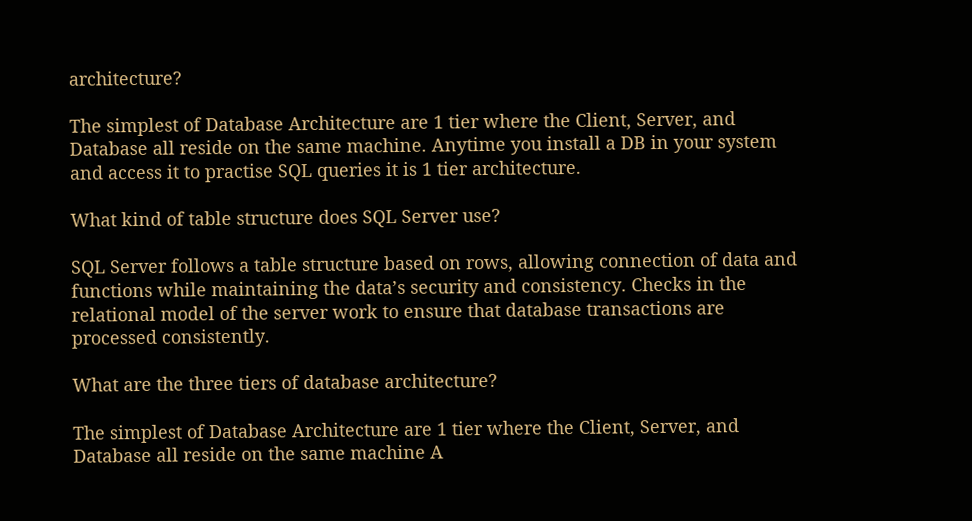architecture?

The simplest of Database Architecture are 1 tier where the Client, Server, and Database all reside on the same machine. Anytime you install a DB in your system and access it to practise SQL queries it is 1 tier architecture.

What kind of table structure does SQL Server use?

SQL Server follows a table structure based on rows, allowing connection of data and functions while maintaining the data’s security and consistency. Checks in the relational model of the server work to ensure that database transactions are processed consistently.

What are the three tiers of database architecture?

The simplest of Database Architecture are 1 tier where the Client, Server, and Database all reside on the same machine A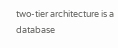two-tier architecture is a database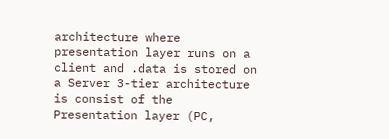architecture where presentation layer runs on a client and .data is stored on a Server 3-tier architecture is consist of the Presentation layer (PC,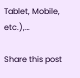Tablet, Mobile, etc.),…

Share this post